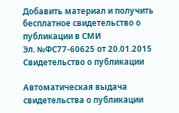Добавить материал и получить бесплатное свидетельство о публикации в СМИ
Эл. №ФС77-60625 от 20.01.2015
Свидетельство о публикации

Автоматическая выдача свидетельства о публикации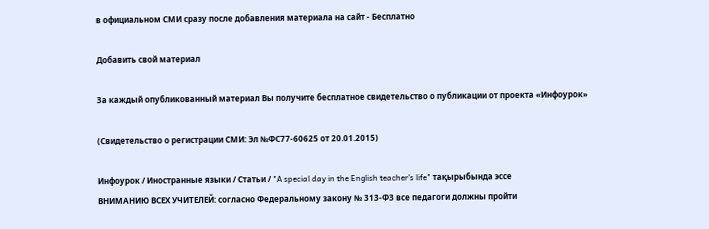в официальном СМИ сразу после добавления материала на сайт - Бесплатно

Добавить свой материал

За каждый опубликованный материал Вы получите бесплатное свидетельство о публикации от проекта «Инфоурок»

(Свидетельство о регистрации СМИ: Эл №ФС77-60625 от 20.01.2015)

Инфоурок / Иностранные языки / Статьи / "A special day in the English teacher’s life" тақырыбында эссе
ВНИМАНИЮ ВСЕХ УЧИТЕЛЕЙ: согласно Федеральному закону № 313-ФЗ все педагоги должны пройти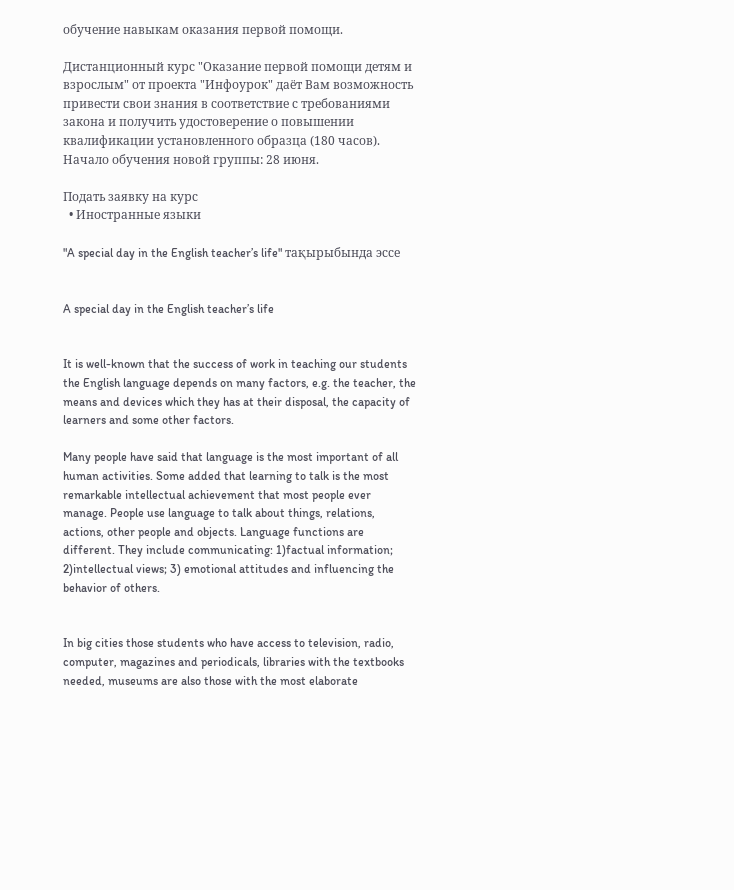обучение навыкам оказания первой помощи.

Дистанционный курс "Оказание первой помощи детям и взрослым" от проекта "Инфоурок" даёт Вам возможность привести свои знания в соответствие с требованиями закона и получить удостоверение о повышении квалификации установленного образца (180 часов). Начало обучения новой группы: 28 июня.

Подать заявку на курс
  • Иностранные языки

"A special day in the English teacher’s life" тақырыбында эссе


A special day in the English teacher’s life


It is well-known that the success of work in teaching our students the English language depends on many factors, e.g. the teacher, the means and devices which they has at their disposal, the capacity of learners and some other factors.

Many people have said that language is the most important of all human activities. Some added that learning to talk is the most remarkable intellectual achievement that most people ever manage. People use language to talk about things, relations, actions, other people and objects. Language functions are different. They include communicating: 1)factual information; 2)intellectual views; 3) emotional attitudes and influencing the behavior of others.


In big cities those students who have access to television, radio, computer, magazines and periodicals, libraries with the textbooks needed, museums are also those with the most elaborate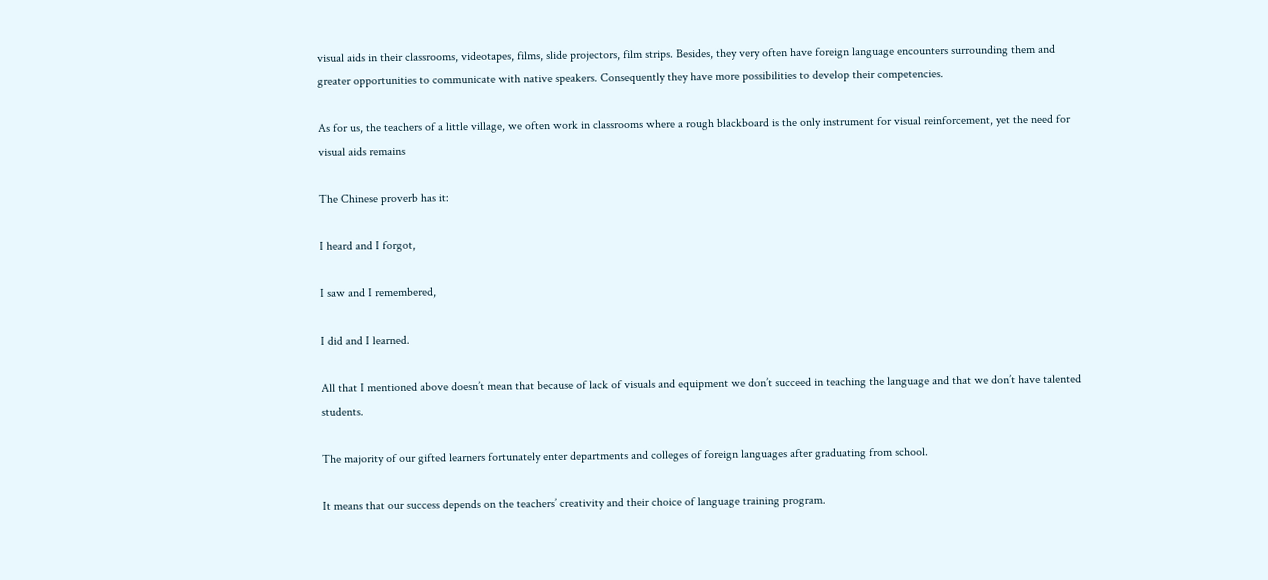visual aids in their classrooms, videotapes, films, slide projectors, film strips. Besides, they very often have foreign language encounters surrounding them and greater opportunities to communicate with native speakers. Consequently they have more possibilities to develop their competencies.

As for us, the teachers of a little village, we often work in classrooms where a rough blackboard is the only instrument for visual reinforcement, yet the need for visual aids remains

The Chinese proverb has it:

I heard and I forgot,

I saw and I remembered,

I did and I learned.

All that I mentioned above doesn’t mean that because of lack of visuals and equipment we don’t succeed in teaching the language and that we don’t have talented students.

The majority of our gifted learners fortunately enter departments and colleges of foreign languages after graduating from school.

It means that our success depends on the teachers’ creativity and their choice of language training program.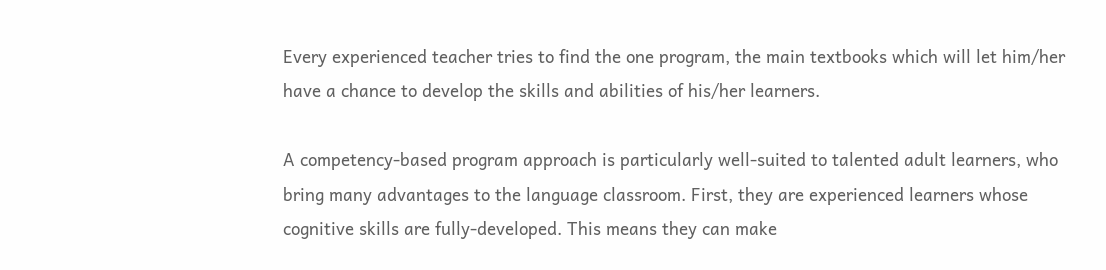Every experienced teacher tries to find the one program, the main textbooks which will let him/her have a chance to develop the skills and abilities of his/her learners.

A competency-based program approach is particularly well-suited to talented adult learners, who bring many advantages to the language classroom. First, they are experienced learners whose cognitive skills are fully-developed. This means they can make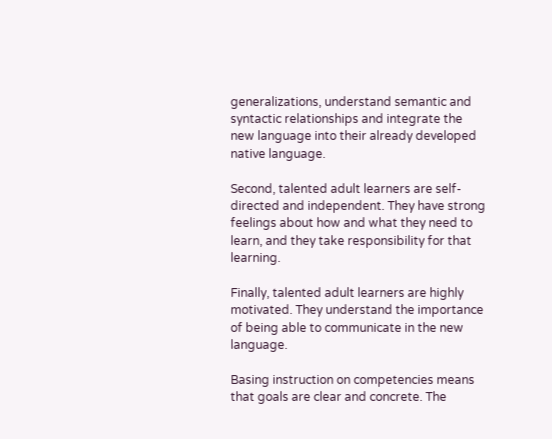generalizations, understand semantic and syntactic relationships and integrate the new language into their already developed native language.

Second, talented adult learners are self-directed and independent. They have strong feelings about how and what they need to learn, and they take responsibility for that learning.

Finally, talented adult learners are highly motivated. They understand the importance of being able to communicate in the new language.

Basing instruction on competencies means that goals are clear and concrete. The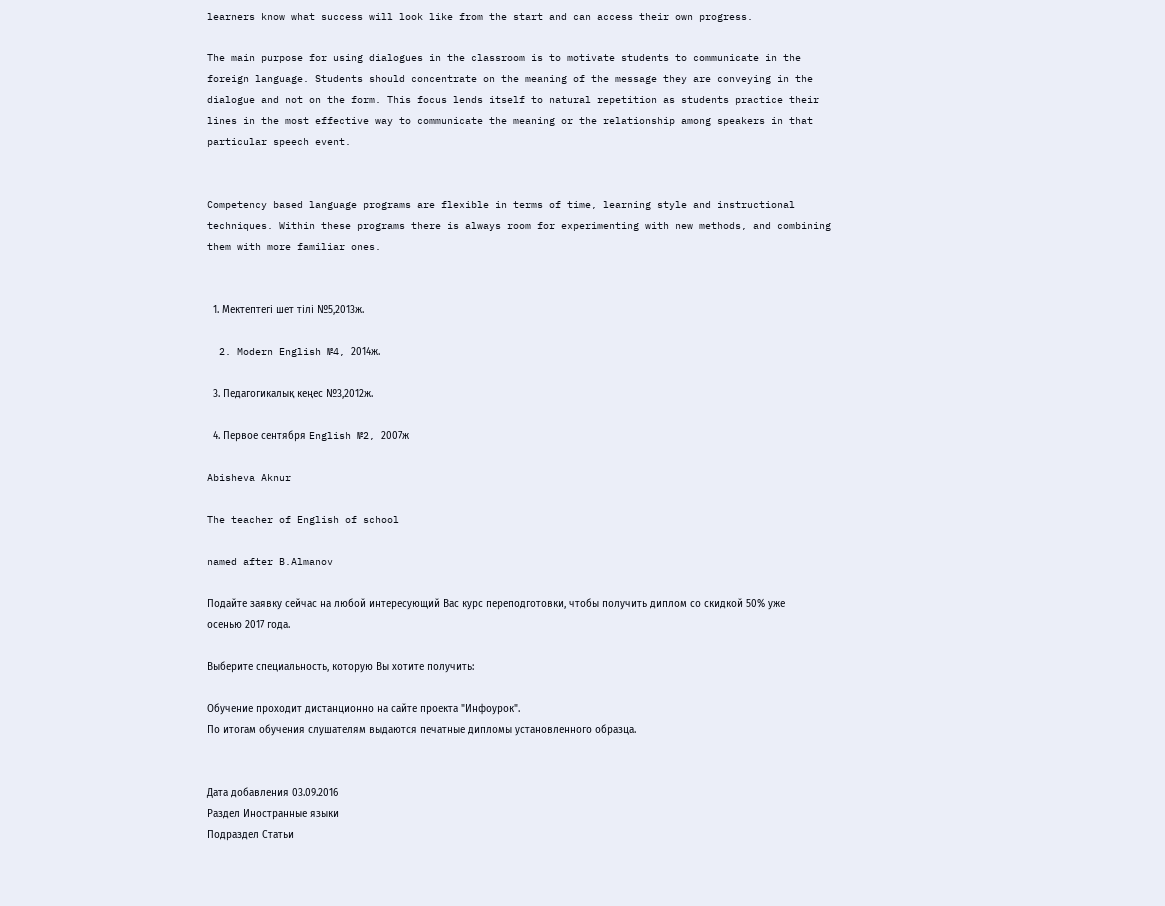learners know what success will look like from the start and can access their own progress.

The main purpose for using dialogues in the classroom is to motivate students to communicate in the foreign language. Students should concentrate on the meaning of the message they are conveying in the dialogue and not on the form. This focus lends itself to natural repetition as students practice their lines in the most effective way to communicate the meaning or the relationship among speakers in that particular speech event.


Competency based language programs are flexible in terms of time, learning style and instructional techniques. Within these programs there is always room for experimenting with new methods, and combining them with more familiar ones.


  1. Мектептегі шет тілі №5,2013ж.

  2. Modern English №4, 2014ж.

  3. Педагогикалық кеңес №3,2012ж.

  4. Первое сентября English №2, 2007ж

Abisheva Aknur

The teacher of English of school

named after B.Almanov

Подайте заявку сейчас на любой интересующий Вас курс переподготовки, чтобы получить диплом со скидкой 50% уже осенью 2017 года.

Выберите специальность, которую Вы хотите получить:

Обучение проходит дистанционно на сайте проекта "Инфоурок".
По итогам обучения слушателям выдаются печатные дипломы установленного образца.


Дата добавления 03.09.2016
Раздел Иностранные языки
Подраздел Статьи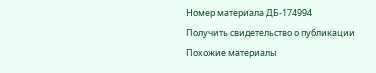Номер материала ДБ-174994
Получить свидетельство о публикации
Похожие материалы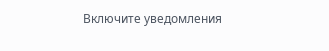Включите уведомления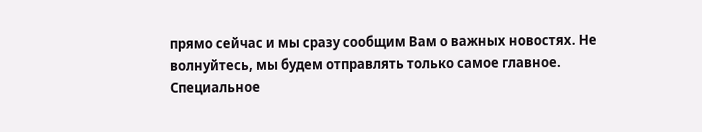прямо сейчас и мы сразу сообщим Вам о важных новостях. Не волнуйтесь, мы будем отправлять только самое главное.
Специальное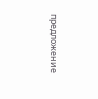предложение